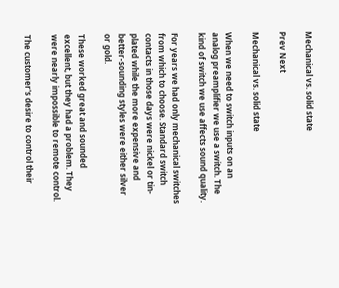Mechanical vs. solid state

Prev Next

Mechanical vs. solid state

When we need to switch inputs on an analog preamplifier we use a switch. The kind of switch we use affects sound quality.

For years we had only mechanical switches from which to choose. Standard switch contacts in those days were nickel or tin-plated while the more expensive and better-sounding styles were either silver or gold.

These worked great and sounded excellent, but they had a problem. They were nearly impossible to remote control.

The customer's desire to control their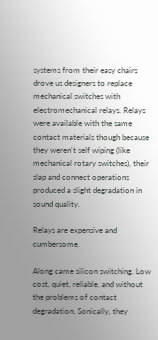systems from their easy chairs drove us designers to replace mechanical switches with electromechanical relays. Relays were available with the same contact materials though because they weren't self wiping (like mechanical rotary switches), their slap and connect operations produced a slight degradation in sound quality.

Relays are expensive and cumbersome.

Along came silicon switching. Low cost, quiet, reliable, and without the problems of contact degradation. Sonically, they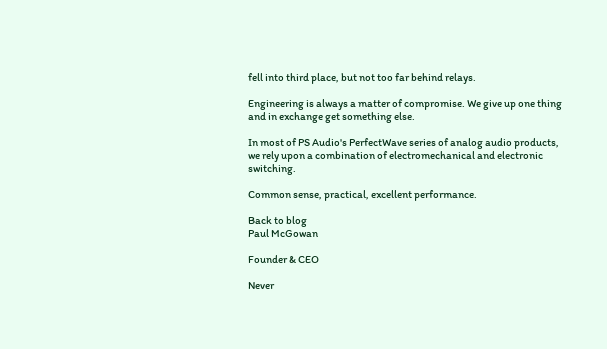fell into third place, but not too far behind relays.

Engineering is always a matter of compromise. We give up one thing and in exchange get something else.

In most of PS Audio's PerfectWave series of analog audio products, we rely upon a combination of electromechanical and electronic switching.

Common sense, practical, excellent performance.

Back to blog
Paul McGowan

Founder & CEO

Never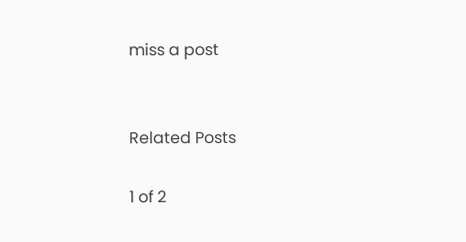miss a post


Related Posts

1 of 2